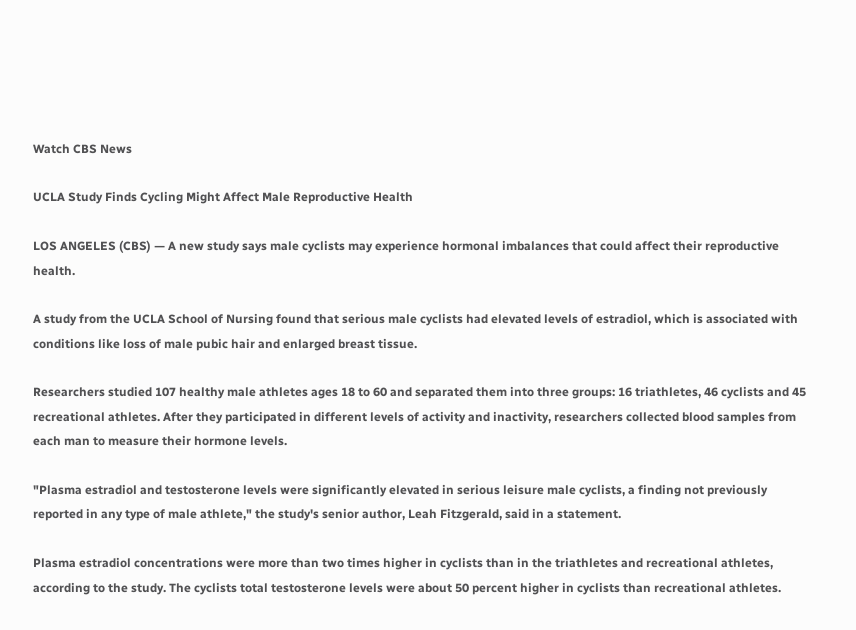Watch CBS News

UCLA Study Finds Cycling Might Affect Male Reproductive Health

LOS ANGELES (CBS) — A new study says male cyclists may experience hormonal imbalances that could affect their reproductive health.

A study from the UCLA School of Nursing found that serious male cyclists had elevated levels of estradiol, which is associated with conditions like loss of male pubic hair and enlarged breast tissue.

Researchers studied 107 healthy male athletes ages 18 to 60 and separated them into three groups: 16 triathletes, 46 cyclists and 45 recreational athletes. After they participated in different levels of activity and inactivity, researchers collected blood samples from each man to measure their hormone levels.

"Plasma estradiol and testosterone levels were significantly elevated in serious leisure male cyclists, a finding not previously reported in any type of male athlete," the study's senior author, Leah Fitzgerald, said in a statement.

Plasma estradiol concentrations were more than two times higher in cyclists than in the triathletes and recreational athletes, according to the study. The cyclists total testosterone levels were about 50 percent higher in cyclists than recreational athletes.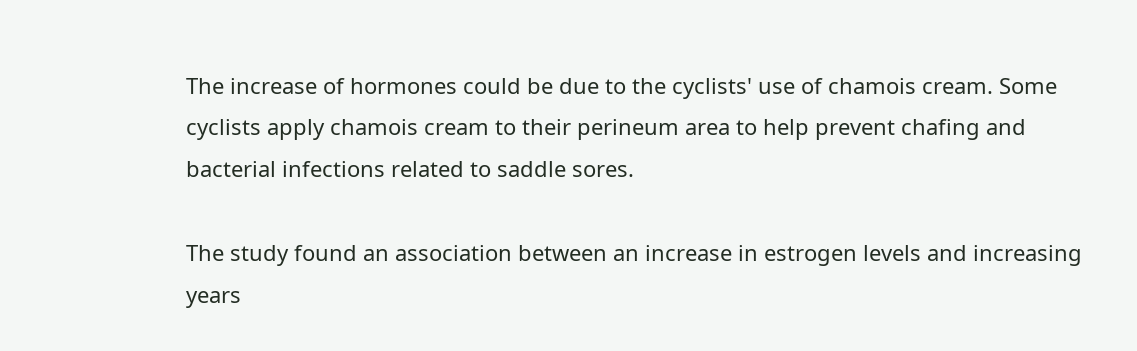The increase of hormones could be due to the cyclists' use of chamois cream. Some cyclists apply chamois cream to their perineum area to help prevent chafing and bacterial infections related to saddle sores.

The study found an association between an increase in estrogen levels and increasing years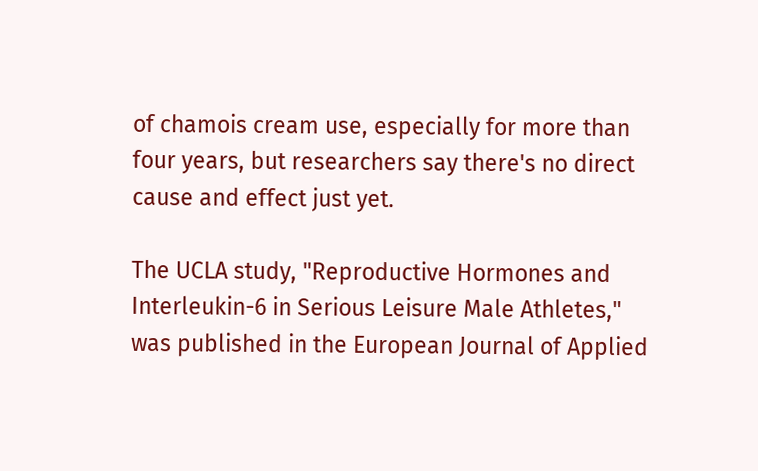of chamois cream use, especially for more than four years, but researchers say there's no direct cause and effect just yet.

The UCLA study, "Reproductive Hormones and Interleukin-6 in Serious Leisure Male Athletes," was published in the European Journal of Applied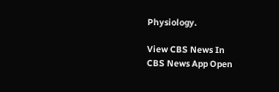Physiology.

View CBS News In
CBS News App Open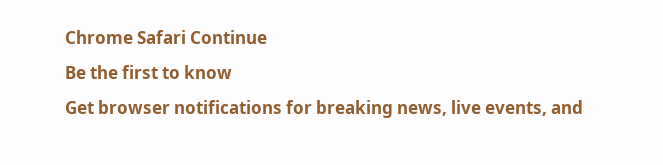Chrome Safari Continue
Be the first to know
Get browser notifications for breaking news, live events, and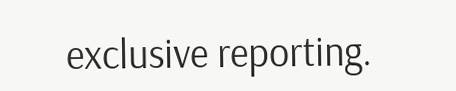exclusive reporting.